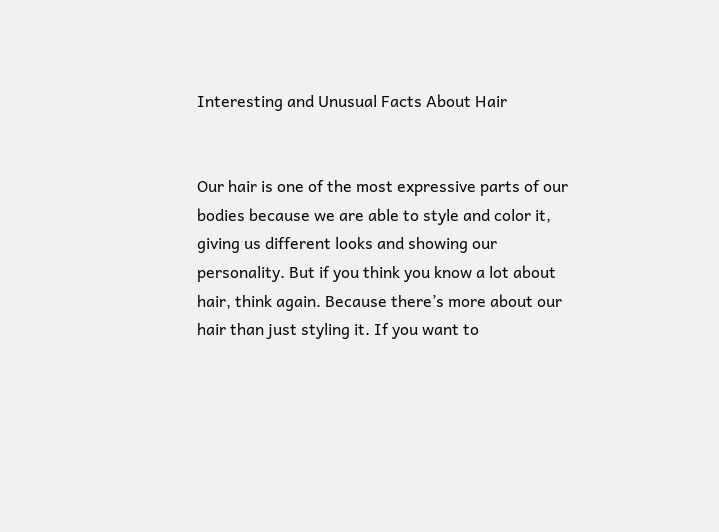Interesting and Unusual Facts About Hair


Our hair is one of the most expressive parts of our bodies because we are able to style and color it, giving us different looks and showing our personality. But if you think you know a lot about hair, think again. Because there’s more about our hair than just styling it. If you want to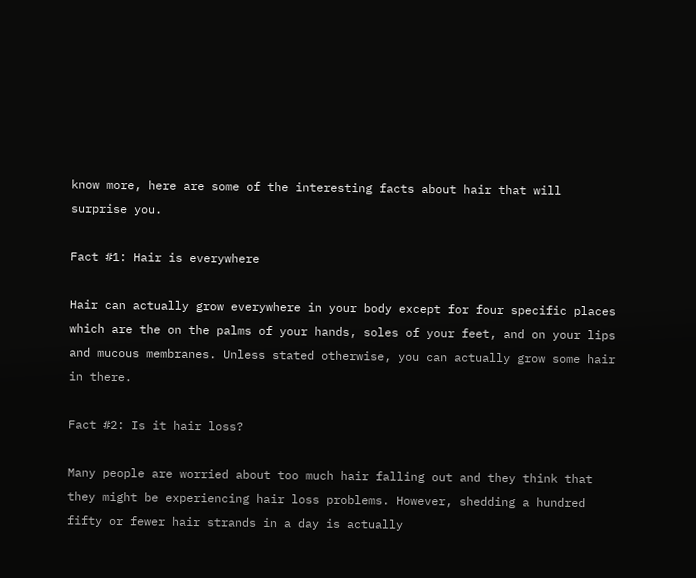know more, here are some of the interesting facts about hair that will surprise you.

Fact #1: Hair is everywhere

Hair can actually grow everywhere in your body except for four specific places which are the on the palms of your hands, soles of your feet, and on your lips and mucous membranes. Unless stated otherwise, you can actually grow some hair in there.

Fact #2: Is it hair loss?

Many people are worried about too much hair falling out and they think that they might be experiencing hair loss problems. However, shedding a hundred fifty or fewer hair strands in a day is actually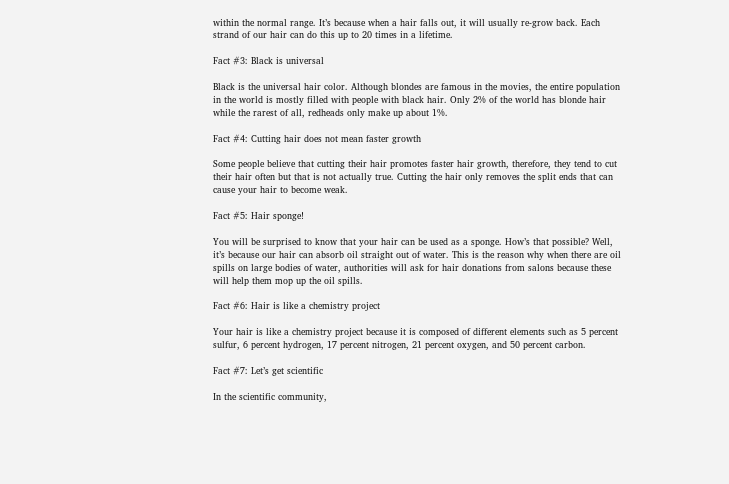within the normal range. It’s because when a hair falls out, it will usually re-grow back. Each strand of our hair can do this up to 20 times in a lifetime.

Fact #3: Black is universal

Black is the universal hair color. Although blondes are famous in the movies, the entire population in the world is mostly filled with people with black hair. Only 2% of the world has blonde hair while the rarest of all, redheads only make up about 1%.

Fact #4: Cutting hair does not mean faster growth

Some people believe that cutting their hair promotes faster hair growth, therefore, they tend to cut their hair often but that is not actually true. Cutting the hair only removes the split ends that can cause your hair to become weak.

Fact #5: Hair sponge!

You will be surprised to know that your hair can be used as a sponge. How’s that possible? Well, it’s because our hair can absorb oil straight out of water. This is the reason why when there are oil spills on large bodies of water, authorities will ask for hair donations from salons because these will help them mop up the oil spills.

Fact #6: Hair is like a chemistry project

Your hair is like a chemistry project because it is composed of different elements such as 5 percent sulfur, 6 percent hydrogen, 17 percent nitrogen, 21 percent oxygen, and 50 percent carbon.

Fact #7: Let’s get scientific

In the scientific community,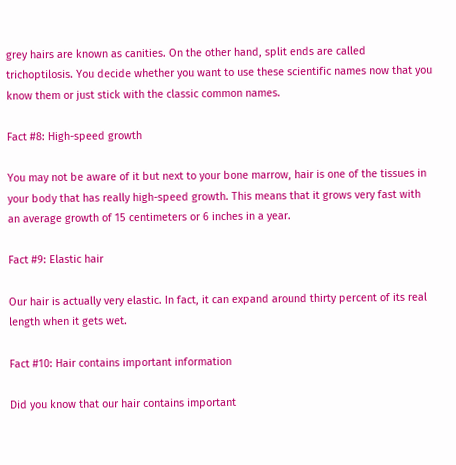grey hairs are known as canities. On the other hand, split ends are called trichoptilosis. You decide whether you want to use these scientific names now that you know them or just stick with the classic common names.

Fact #8: High-speed growth

You may not be aware of it but next to your bone marrow, hair is one of the tissues in your body that has really high-speed growth. This means that it grows very fast with an average growth of 15 centimeters or 6 inches in a year.

Fact #9: Elastic hair

Our hair is actually very elastic. In fact, it can expand around thirty percent of its real length when it gets wet.

Fact #10: Hair contains important information

Did you know that our hair contains important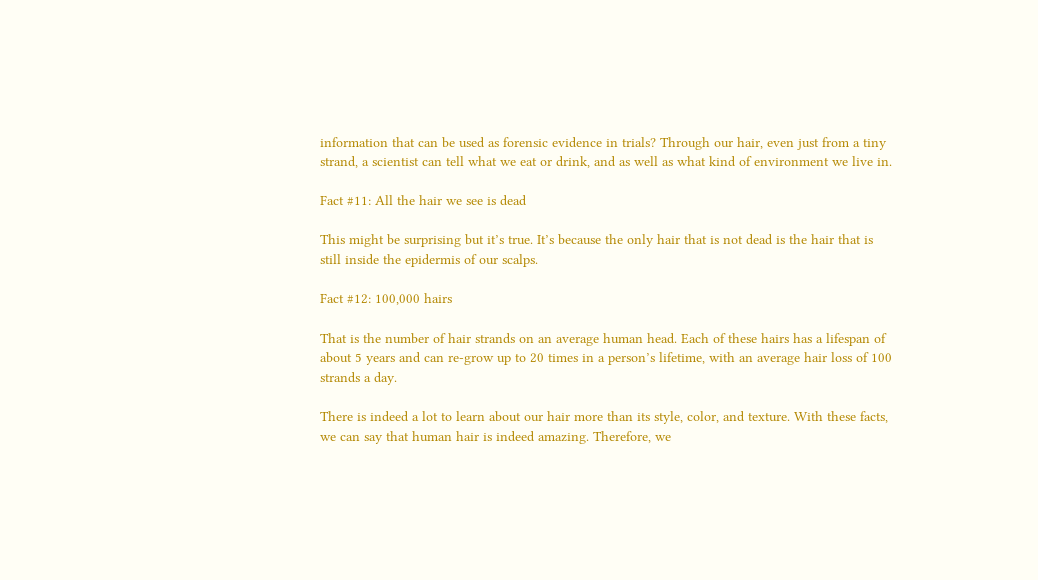information that can be used as forensic evidence in trials? Through our hair, even just from a tiny strand, a scientist can tell what we eat or drink, and as well as what kind of environment we live in.

Fact #11: All the hair we see is dead

This might be surprising but it’s true. It’s because the only hair that is not dead is the hair that is still inside the epidermis of our scalps.

Fact #12: 100,000 hairs

That is the number of hair strands on an average human head. Each of these hairs has a lifespan of about 5 years and can re-grow up to 20 times in a person’s lifetime, with an average hair loss of 100 strands a day.

There is indeed a lot to learn about our hair more than its style, color, and texture. With these facts, we can say that human hair is indeed amazing. Therefore, we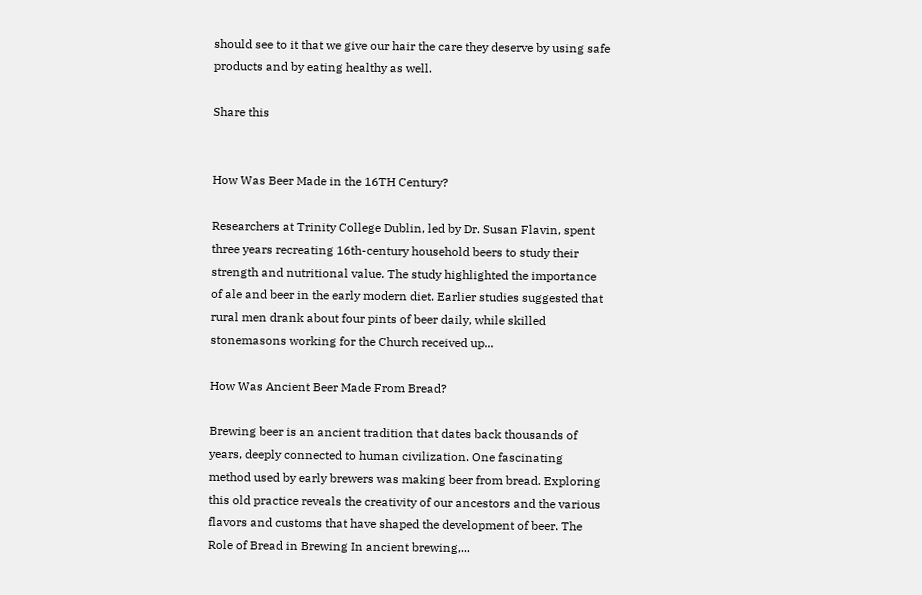should see to it that we give our hair the care they deserve by using safe products and by eating healthy as well.

Share this


How Was Beer Made in the 16TH Century?

Researchers at Trinity College Dublin, led by Dr. Susan Flavin, spent three years recreating 16th-century household beers to study their strength and nutritional value. The study highlighted the importance of ale and beer in the early modern diet. Earlier studies suggested that rural men drank about four pints of beer daily, while skilled stonemasons working for the Church received up...

How Was Ancient Beer Made From Bread?

Brewing beer is an ancient tradition that dates back thousands of years, deeply connected to human civilization. One fascinating method used by early brewers was making beer from bread. Exploring this old practice reveals the creativity of our ancestors and the various flavors and customs that have shaped the development of beer. The Role of Bread in Brewing In ancient brewing,...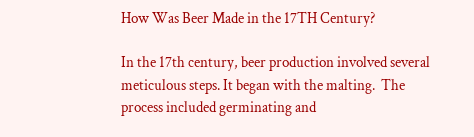How Was Beer Made in the 17TH Century?

In the 17th century, beer production involved several meticulous steps. It began with the malting.  The process included germinating and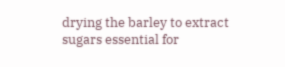drying the barley to extract sugars essential for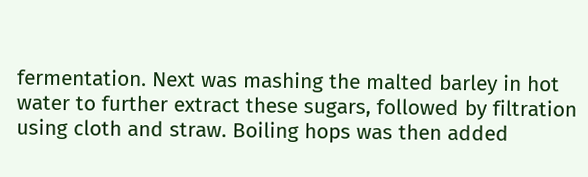fermentation. Next was mashing the malted barley in hot water to further extract these sugars, followed by filtration using cloth and straw. Boiling hops was then added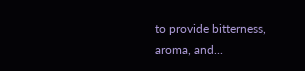to provide bitterness, aroma, and...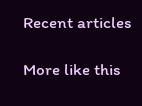Recent articles

More like this